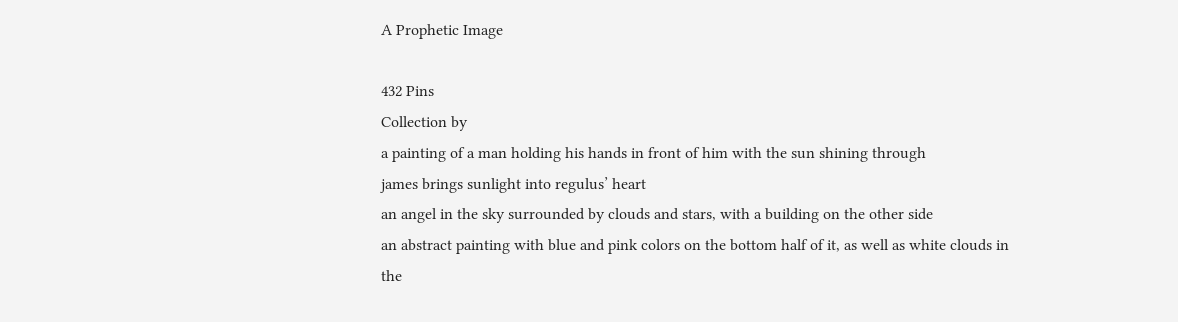A Prophetic Image

432 Pins
Collection by
a painting of a man holding his hands in front of him with the sun shining through
james brings sunlight into regulus’ heart
an angel in the sky surrounded by clouds and stars, with a building on the other side
an abstract painting with blue and pink colors on the bottom half of it, as well as white clouds in the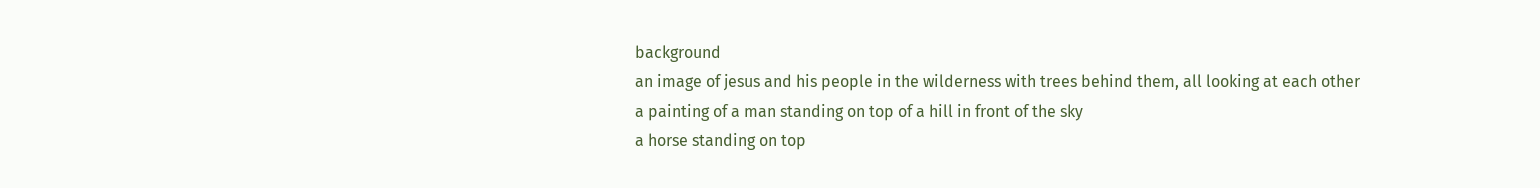background
an image of jesus and his people in the wilderness with trees behind them, all looking at each other
a painting of a man standing on top of a hill in front of the sky
a horse standing on top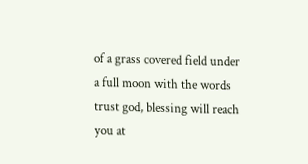of a grass covered field under a full moon with the words trust god, blessing will reach you at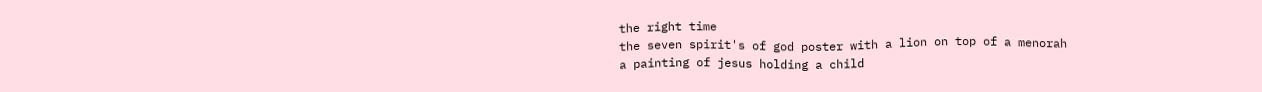the right time
the seven spirit's of god poster with a lion on top of a menorah
a painting of jesus holding a child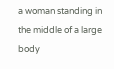a woman standing in the middle of a large body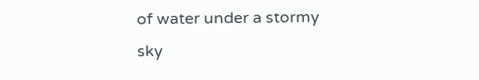of water under a stormy sky